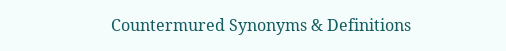Countermured Synonyms & Definitions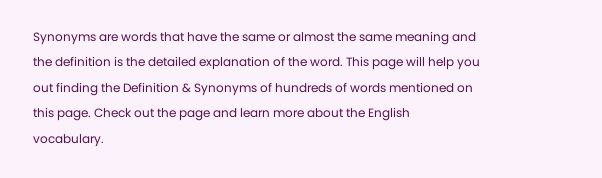Synonyms are words that have the same or almost the same meaning and the definition is the detailed explanation of the word. This page will help you out finding the Definition & Synonyms of hundreds of words mentioned on this page. Check out the page and learn more about the English vocabulary.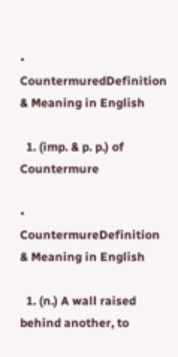• CountermuredDefinition & Meaning in English

  1. (imp. & p. p.) of Countermure

• CountermureDefinition & Meaning in English

  1. (n.) A wall raised behind another, to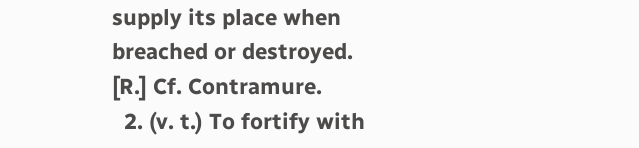supply its place when breached or destroyed. [R.] Cf. Contramure.
  2. (v. t.) To fortify with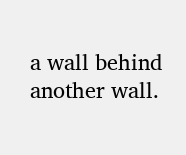a wall behind another wall.